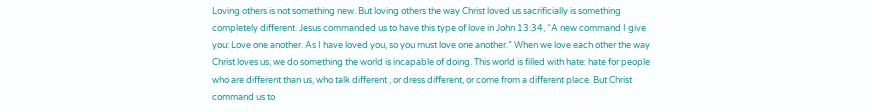Loving others is not something new. But loving others the way Christ loved us sacrificially is something completely different. Jesus commanded us to have this type of love in John 13:34, “A new command I give you: Love one another. As I have loved you, so you must love one another.” When we love each other the way Christ loves us, we do something the world is incapable of doing. This world is filled with hate: hate for people who are different than us, who talk different , or dress different, or come from a different place. But Christ command us to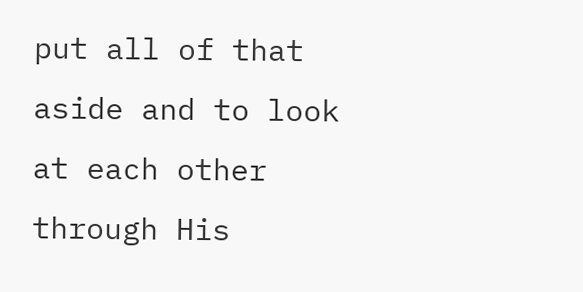put all of that aside and to look at each other through His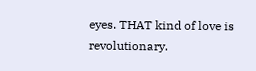eyes. THAT kind of love is revolutionary.